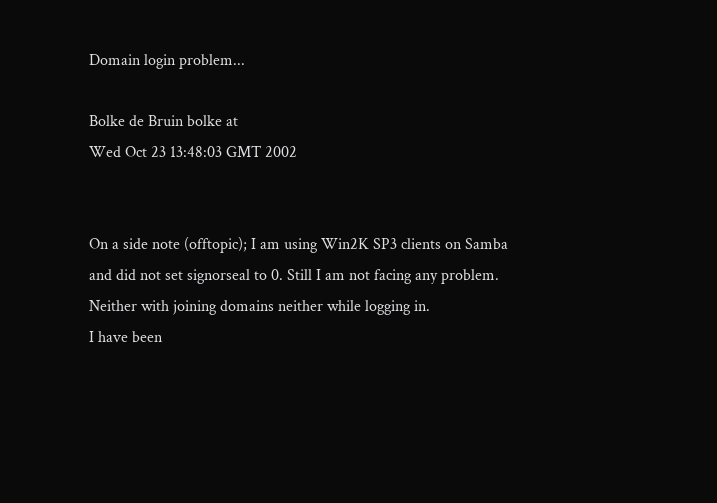Domain login problem...

Bolke de Bruin bolke at
Wed Oct 23 13:48:03 GMT 2002


On a side note (offtopic); I am using Win2K SP3 clients on Samba
and did not set signorseal to 0. Still I am not facing any problem.
Neither with joining domains neither while logging in.
I have been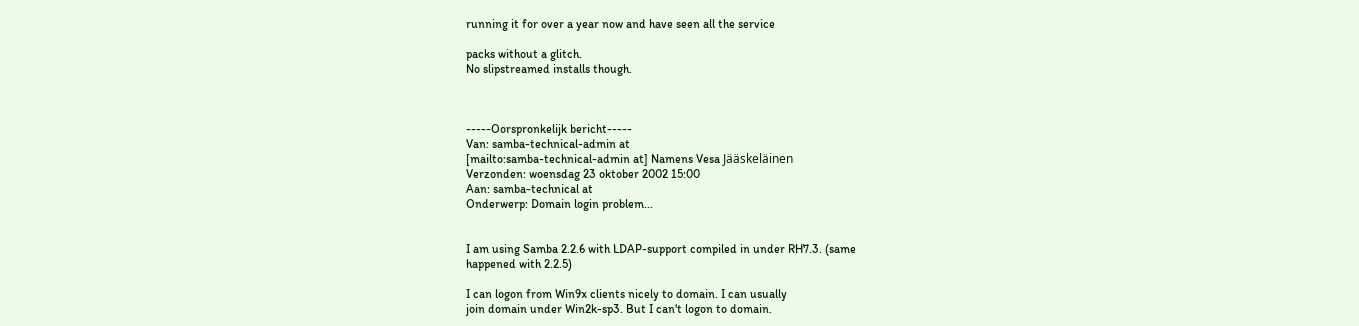running it for over a year now and have seen all the service

packs without a glitch.
No slipstreamed installs though.



-----Oorspronkelijk bericht-----
Van: samba-technical-admin at
[mailto:samba-technical-admin at] Namens Vesa Jääskeläinen
Verzonden: woensdag 23 oktober 2002 15:00
Aan: samba-technical at
Onderwerp: Domain login problem...


I am using Samba 2.2.6 with LDAP-support compiled in under RH7.3. (same
happened with 2.2.5)

I can logon from Win9x clients nicely to domain. I can usually
join domain under Win2k-sp3. But I can't logon to domain.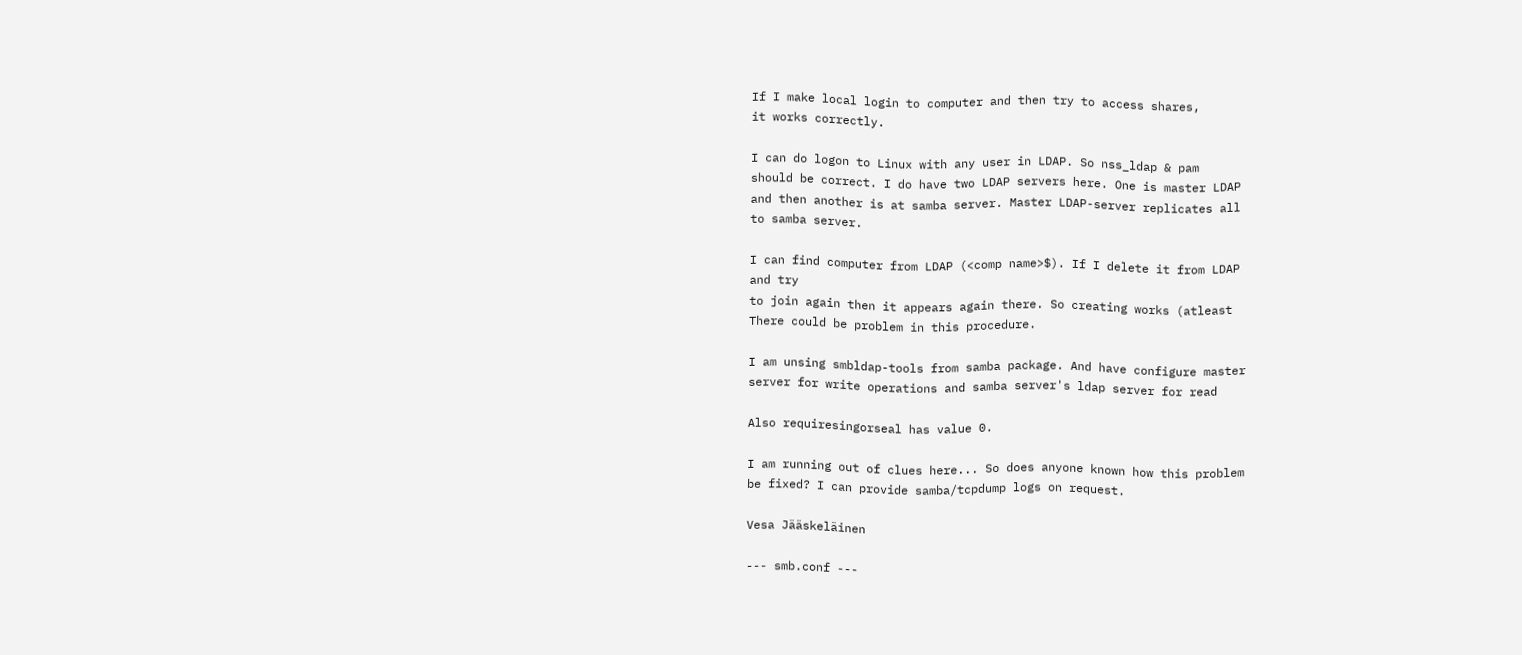If I make local login to computer and then try to access shares,
it works correctly.

I can do logon to Linux with any user in LDAP. So nss_ldap & pam
should be correct. I do have two LDAP servers here. One is master LDAP
and then another is at samba server. Master LDAP-server replicates all
to samba server.

I can find computer from LDAP (<comp name>$). If I delete it from LDAP
and try
to join again then it appears again there. So creating works (atleast
There could be problem in this procedure.

I am unsing smbldap-tools from samba package. And have configure master
server for write operations and samba server's ldap server for read

Also requiresingorseal has value 0.

I am running out of clues here... So does anyone known how this problem
be fixed? I can provide samba/tcpdump logs on request.

Vesa Jääskeläinen

--- smb.conf ---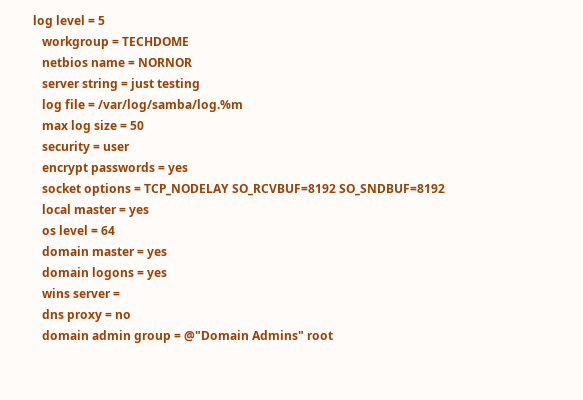log level = 5
   workgroup = TECHDOME
   netbios name = NORNOR
   server string = just testing
   log file = /var/log/samba/log.%m
   max log size = 50
   security = user
   encrypt passwords = yes
   socket options = TCP_NODELAY SO_RCVBUF=8192 SO_SNDBUF=8192
   local master = yes
   os level = 64
   domain master = yes
   domain logons = yes
   wins server =
   dns proxy = no
   domain admin group = @"Domain Admins" root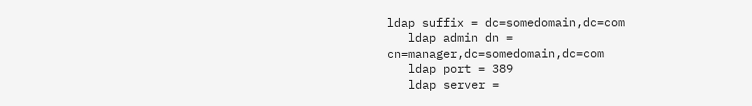ldap suffix = dc=somedomain,dc=com
   ldap admin dn = cn=manager,dc=somedomain,dc=com
   ldap port = 389
   ldap server =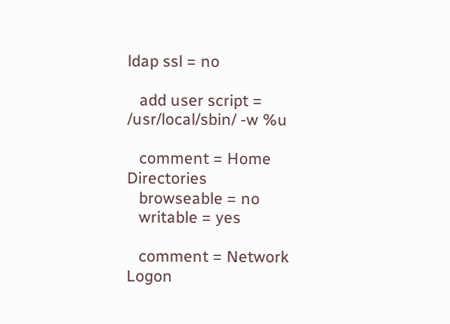ldap ssl = no

   add user script = /usr/local/sbin/ -w %u

   comment = Home Directories
   browseable = no
   writable = yes

   comment = Network Logon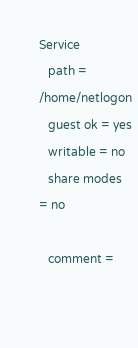Service
   path = /home/netlogon
   guest ok = yes
   writable = no
   share modes = no

   comment =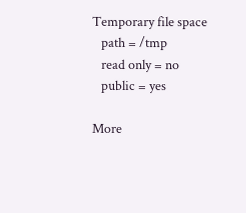Temporary file space
   path = /tmp
   read only = no
   public = yes

More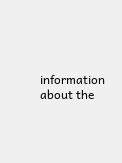information about the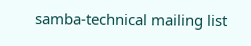samba-technical mailing list